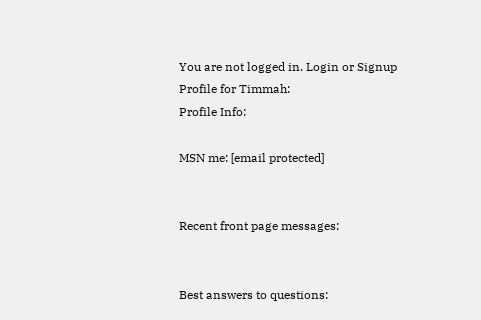You are not logged in. Login or Signup
Profile for Timmah:
Profile Info:

MSN me: [email protected]


Recent front page messages:


Best answers to questions: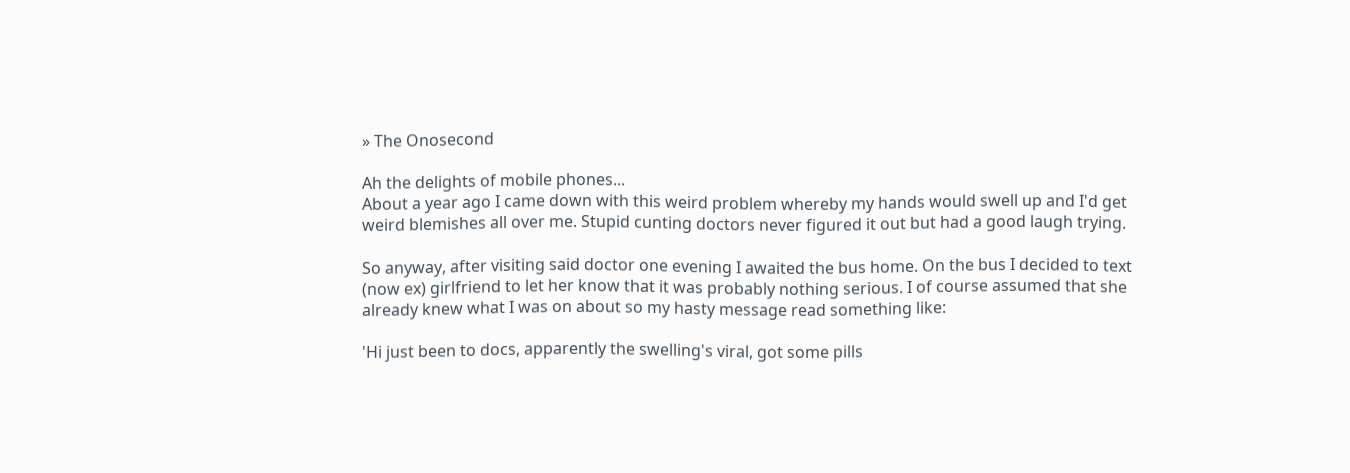» The Onosecond

Ah the delights of mobile phones...
About a year ago I came down with this weird problem whereby my hands would swell up and I'd get weird blemishes all over me. Stupid cunting doctors never figured it out but had a good laugh trying.

So anyway, after visiting said doctor one evening I awaited the bus home. On the bus I decided to text (now ex) girlfriend to let her know that it was probably nothing serious. I of course assumed that she already knew what I was on about so my hasty message read something like:

'Hi just been to docs, apparently the swelling's viral, got some pills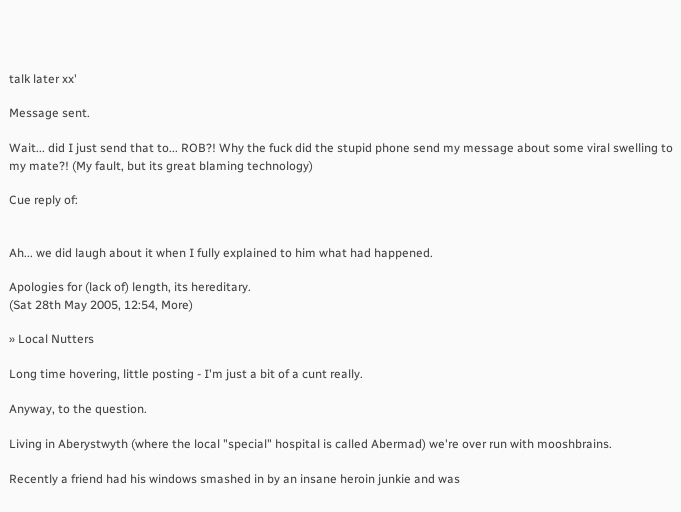talk later xx'

Message sent.

Wait... did I just send that to... ROB?! Why the fuck did the stupid phone send my message about some viral swelling to my mate?! (My fault, but its great blaming technology)

Cue reply of:


Ah... we did laugh about it when I fully explained to him what had happened.

Apologies for (lack of) length, its hereditary.
(Sat 28th May 2005, 12:54, More)

» Local Nutters

Long time hovering, little posting - I'm just a bit of a cunt really.

Anyway, to the question.

Living in Aberystwyth (where the local "special" hospital is called Abermad) we're over run with mooshbrains.

Recently a friend had his windows smashed in by an insane heroin junkie and was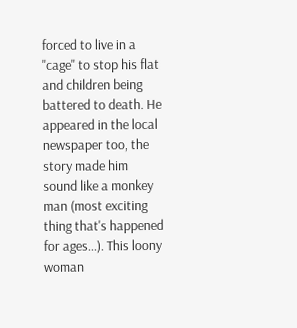forced to live in a "cage" to stop his flat and children being battered to death. He appeared in the local newspaper too, the story made him sound like a monkey man (most exciting thing that's happened for ages...). This loony woman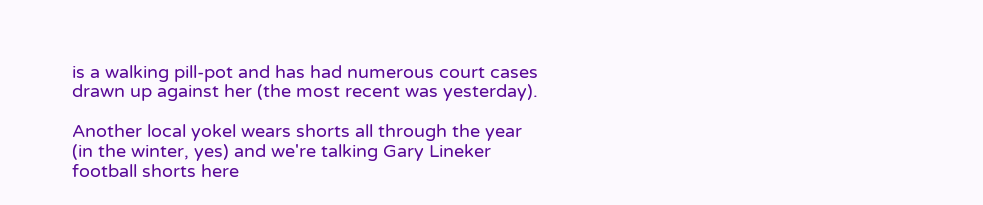is a walking pill-pot and has had numerous court cases drawn up against her (the most recent was yesterday).

Another local yokel wears shorts all through the year (in the winter, yes) and we're talking Gary Lineker football shorts here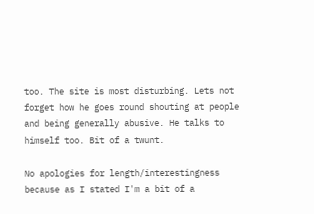too. The site is most disturbing. Lets not forget how he goes round shouting at people and being generally abusive. He talks to himself too. Bit of a twunt.

No apologies for length/interestingness because as I stated I'm a bit of a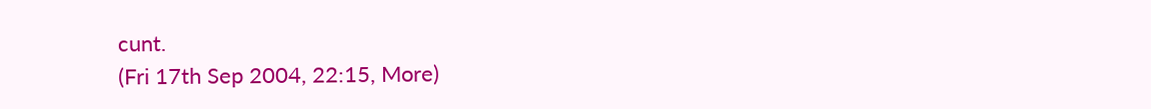cunt.
(Fri 17th Sep 2004, 22:15, More)